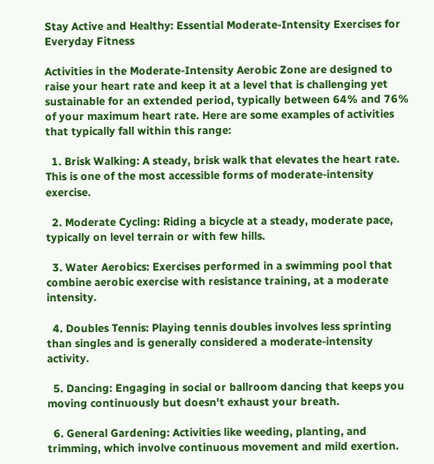Stay Active and Healthy: Essential Moderate-Intensity Exercises for Everyday Fitness

Activities in the Moderate-Intensity Aerobic Zone are designed to raise your heart rate and keep it at a level that is challenging yet sustainable for an extended period, typically between 64% and 76% of your maximum heart rate. Here are some examples of activities that typically fall within this range:

  1. Brisk Walking: A steady, brisk walk that elevates the heart rate. This is one of the most accessible forms of moderate-intensity exercise.

  2. Moderate Cycling: Riding a bicycle at a steady, moderate pace, typically on level terrain or with few hills.

  3. Water Aerobics: Exercises performed in a swimming pool that combine aerobic exercise with resistance training, at a moderate intensity.

  4. Doubles Tennis: Playing tennis doubles involves less sprinting than singles and is generally considered a moderate-intensity activity.

  5. Dancing: Engaging in social or ballroom dancing that keeps you moving continuously but doesn't exhaust your breath.

  6. General Gardening: Activities like weeding, planting, and trimming, which involve continuous movement and mild exertion.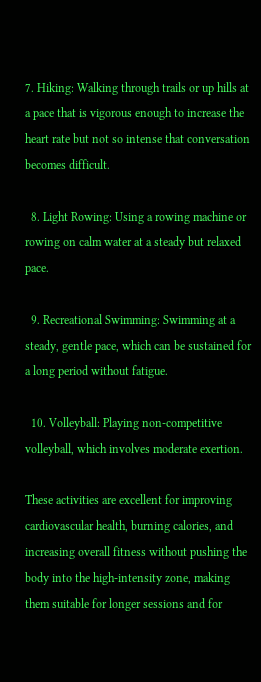7. Hiking: Walking through trails or up hills at a pace that is vigorous enough to increase the heart rate but not so intense that conversation becomes difficult.

  8. Light Rowing: Using a rowing machine or rowing on calm water at a steady but relaxed pace.

  9. Recreational Swimming: Swimming at a steady, gentle pace, which can be sustained for a long period without fatigue.

  10. Volleyball: Playing non-competitive volleyball, which involves moderate exertion.

These activities are excellent for improving cardiovascular health, burning calories, and increasing overall fitness without pushing the body into the high-intensity zone, making them suitable for longer sessions and for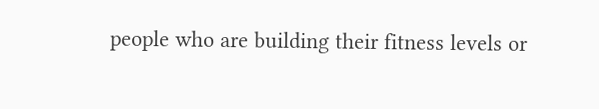people who are building their fitness levels or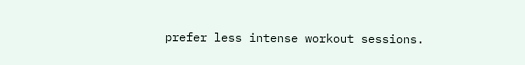prefer less intense workout sessions.